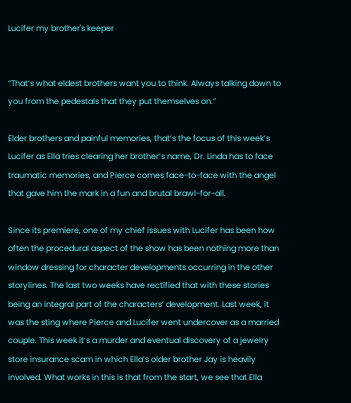Lucifer my brother's keeper


“That’s what eldest brothers want you to think. Always talking down to you from the pedestals that they put themselves on.”

Elder brothers and painful memories, that’s the focus of this week’s Lucifer as Ella tries clearing her brother’s name, Dr. Linda has to face traumatic memories, and Pierce comes face-to-face with the angel that gave him the mark in a fun and brutal brawl-for-all.

Since its premiere, one of my chief issues with Lucifer has been how often the procedural aspect of the show has been nothing more than window dressing for character developments occurring in the other storylines. The last two weeks have rectified that with these stories being an integral part of the characters’ development. Last week, it was the sting where Pierce and Lucifer went undercover as a married couple. This week it’s a murder and eventual discovery of a jewelry store insurance scam in which Ella’s older brother Jay is heavily involved. What works in this is that from the start, we see that Ella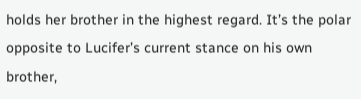holds her brother in the highest regard. It’s the polar opposite to Lucifer’s current stance on his own brother,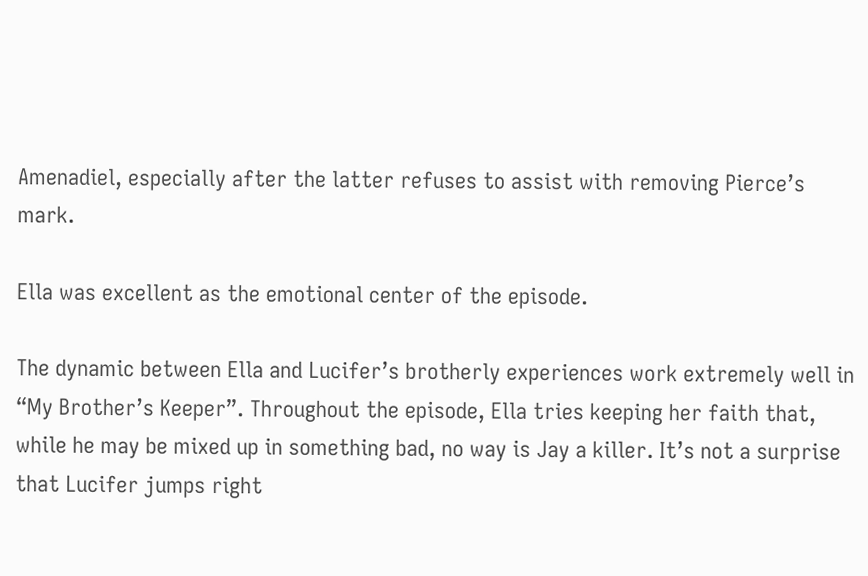Amenadiel, especially after the latter refuses to assist with removing Pierce’s mark.

Ella was excellent as the emotional center of the episode.

The dynamic between Ella and Lucifer’s brotherly experiences work extremely well in “My Brother’s Keeper”. Throughout the episode, Ella tries keeping her faith that, while he may be mixed up in something bad, no way is Jay a killer. It’s not a surprise that Lucifer jumps right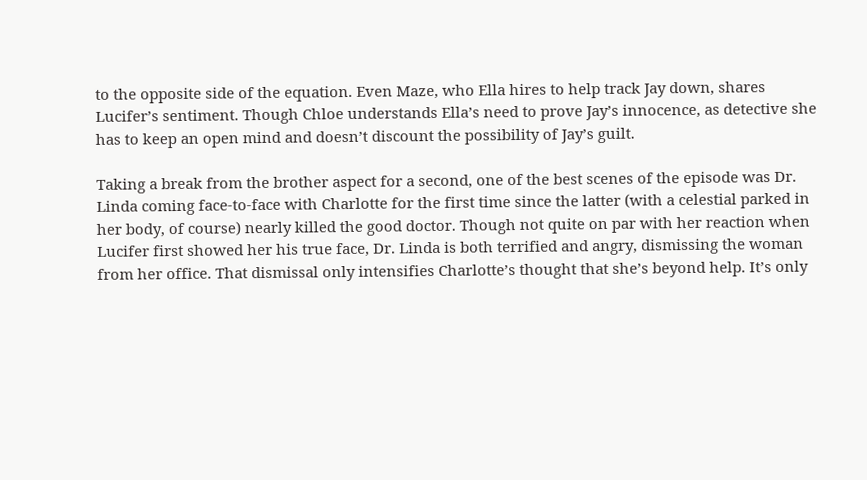to the opposite side of the equation. Even Maze, who Ella hires to help track Jay down, shares Lucifer’s sentiment. Though Chloe understands Ella’s need to prove Jay’s innocence, as detective she has to keep an open mind and doesn’t discount the possibility of Jay’s guilt.

Taking a break from the brother aspect for a second, one of the best scenes of the episode was Dr. Linda coming face-to-face with Charlotte for the first time since the latter (with a celestial parked in her body, of course) nearly killed the good doctor. Though not quite on par with her reaction when Lucifer first showed her his true face, Dr. Linda is both terrified and angry, dismissing the woman from her office. That dismissal only intensifies Charlotte’s thought that she’s beyond help. It’s only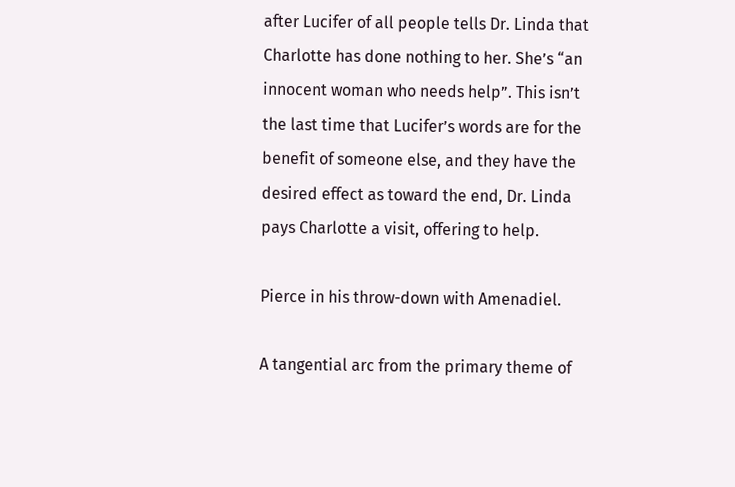after Lucifer of all people tells Dr. Linda that Charlotte has done nothing to her. She’s “an innocent woman who needs help”. This isn’t the last time that Lucifer’s words are for the benefit of someone else, and they have the desired effect as toward the end, Dr. Linda pays Charlotte a visit, offering to help.

Pierce in his throw-down with Amenadiel.

A tangential arc from the primary theme of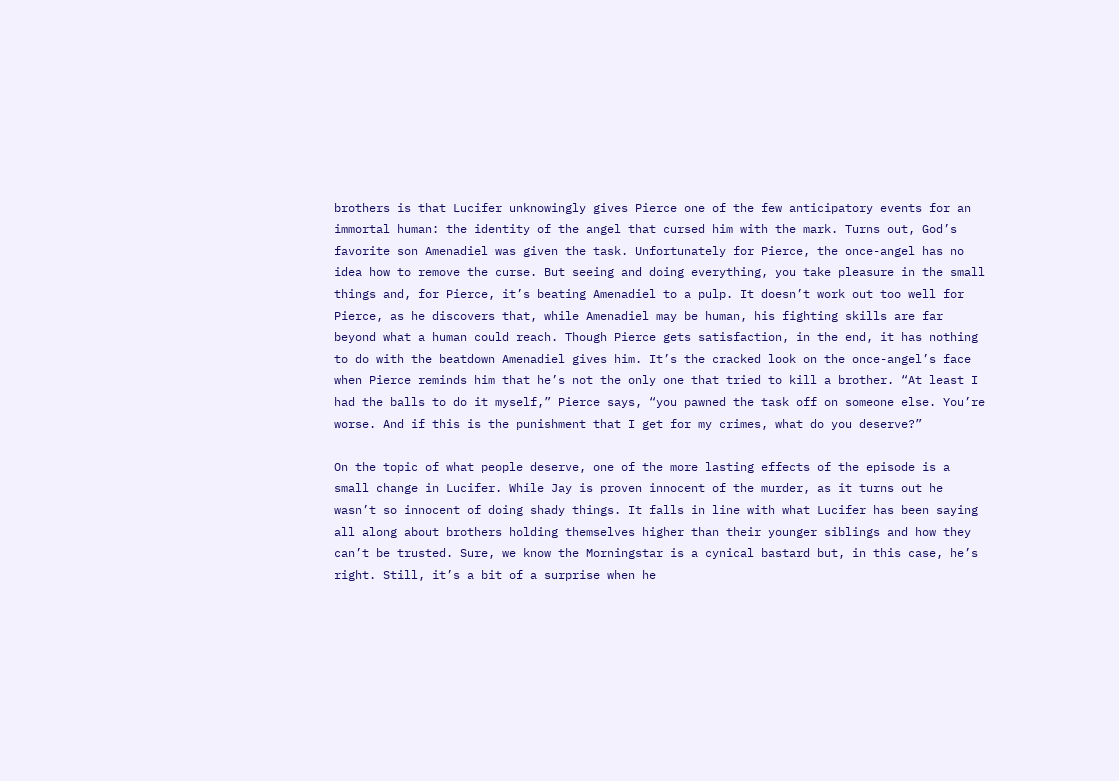brothers is that Lucifer unknowingly gives Pierce one of the few anticipatory events for an immortal human: the identity of the angel that cursed him with the mark. Turns out, God’s favorite son Amenadiel was given the task. Unfortunately for Pierce, the once-angel has no idea how to remove the curse. But seeing and doing everything, you take pleasure in the small things and, for Pierce, it’s beating Amenadiel to a pulp. It doesn’t work out too well for Pierce, as he discovers that, while Amenadiel may be human, his fighting skills are far beyond what a human could reach. Though Pierce gets satisfaction, in the end, it has nothing to do with the beatdown Amenadiel gives him. It’s the cracked look on the once-angel’s face when Pierce reminds him that he’s not the only one that tried to kill a brother. “At least I had the balls to do it myself,” Pierce says, “you pawned the task off on someone else. You’re worse. And if this is the punishment that I get for my crimes, what do you deserve?”

On the topic of what people deserve, one of the more lasting effects of the episode is a small change in Lucifer. While Jay is proven innocent of the murder, as it turns out he wasn’t so innocent of doing shady things. It falls in line with what Lucifer has been saying all along about brothers holding themselves higher than their younger siblings and how they can’t be trusted. Sure, we know the Morningstar is a cynical bastard but, in this case, he’s right. Still, it’s a bit of a surprise when he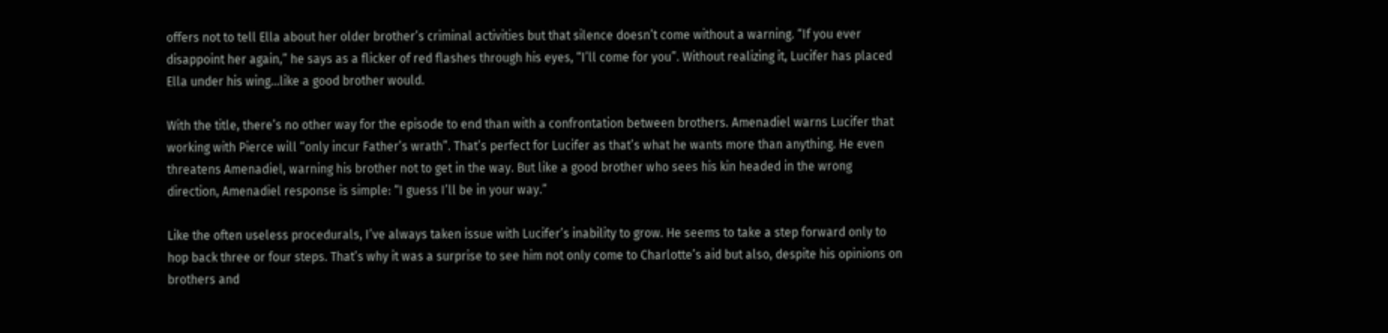offers not to tell Ella about her older brother’s criminal activities but that silence doesn’t come without a warning. “If you ever disappoint her again,” he says as a flicker of red flashes through his eyes, “I’ll come for you”. Without realizing it, Lucifer has placed Ella under his wing…like a good brother would.

With the title, there’s no other way for the episode to end than with a confrontation between brothers. Amenadiel warns Lucifer that working with Pierce will “only incur Father’s wrath”. That’s perfect for Lucifer as that’s what he wants more than anything. He even threatens Amenadiel, warning his brother not to get in the way. But like a good brother who sees his kin headed in the wrong direction, Amenadiel response is simple: “I guess I’ll be in your way.”

Like the often useless procedurals, I’ve always taken issue with Lucifer’s inability to grow. He seems to take a step forward only to hop back three or four steps. That’s why it was a surprise to see him not only come to Charlotte’s aid but also, despite his opinions on brothers and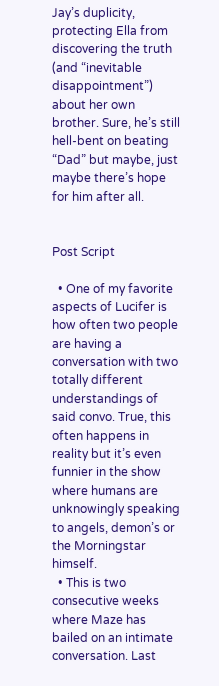Jay’s duplicity, protecting Ella from discovering the truth (and “inevitable disappointment”) about her own brother. Sure, he’s still hell-bent on beating “Dad” but maybe, just maybe there’s hope for him after all.


Post Script

  • One of my favorite aspects of Lucifer is how often two people are having a conversation with two totally different understandings of said convo. True, this often happens in reality but it’s even funnier in the show where humans are unknowingly speaking to angels, demon’s or the Morningstar himself.
  • This is two consecutive weeks where Maze has bailed on an intimate conversation. Last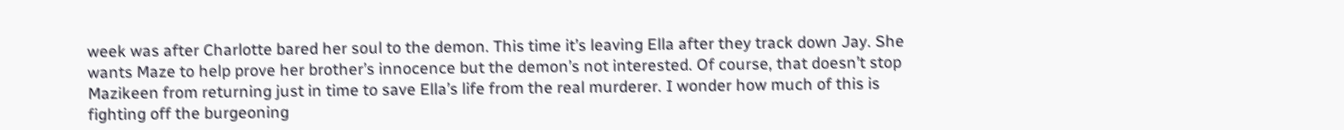week was after Charlotte bared her soul to the demon. This time it’s leaving Ella after they track down Jay. She wants Maze to help prove her brother’s innocence but the demon’s not interested. Of course, that doesn’t stop Mazikeen from returning just in time to save Ella’s life from the real murderer. I wonder how much of this is fighting off the burgeoning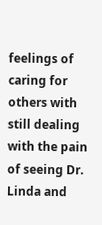feelings of caring for others with still dealing with the pain of seeing Dr. Linda and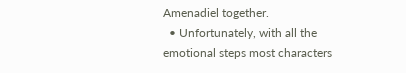Amenadiel together.
  • Unfortunately, with all the emotional steps most characters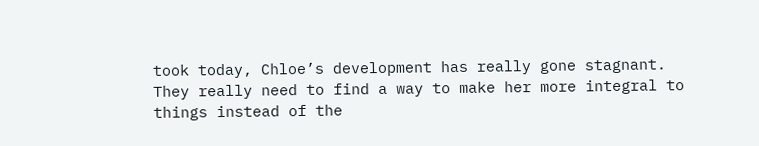took today, Chloe’s development has really gone stagnant. They really need to find a way to make her more integral to things instead of the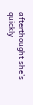afterthought she’s quickly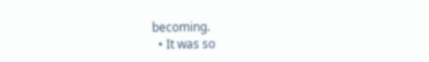becoming.
  • It was so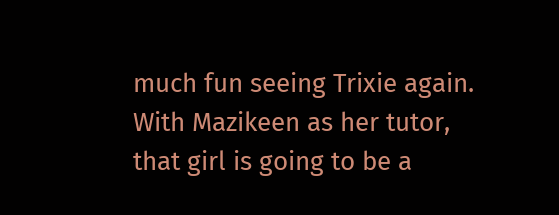much fun seeing Trixie again. With Mazikeen as her tutor, that girl is going to be a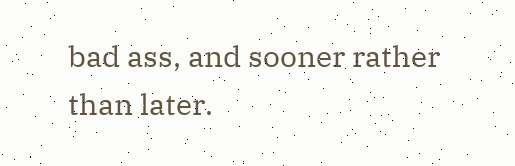bad ass, and sooner rather than later.